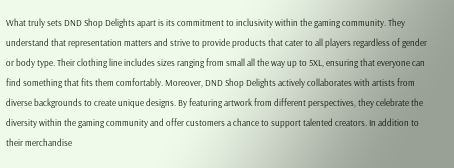What truly sets DND Shop Delights apart is its commitment to inclusivity within the gaming community. They understand that representation matters and strive to provide products that cater to all players regardless of gender or body type. Their clothing line includes sizes ranging from small all the way up to 5XL, ensuring that everyone can find something that fits them comfortably. Moreover, DND Shop Delights actively collaborates with artists from diverse backgrounds to create unique designs. By featuring artwork from different perspectives, they celebrate the diversity within the gaming community and offer customers a chance to support talented creators. In addition to their merchandise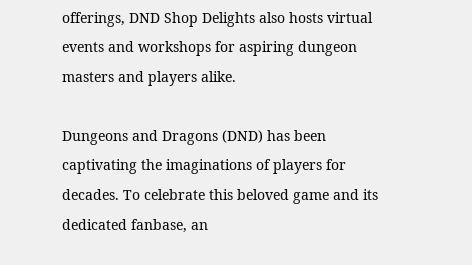offerings, DND Shop Delights also hosts virtual events and workshops for aspiring dungeon masters and players alike.

Dungeons and Dragons (DND) has been captivating the imaginations of players for decades. To celebrate this beloved game and its dedicated fanbase, an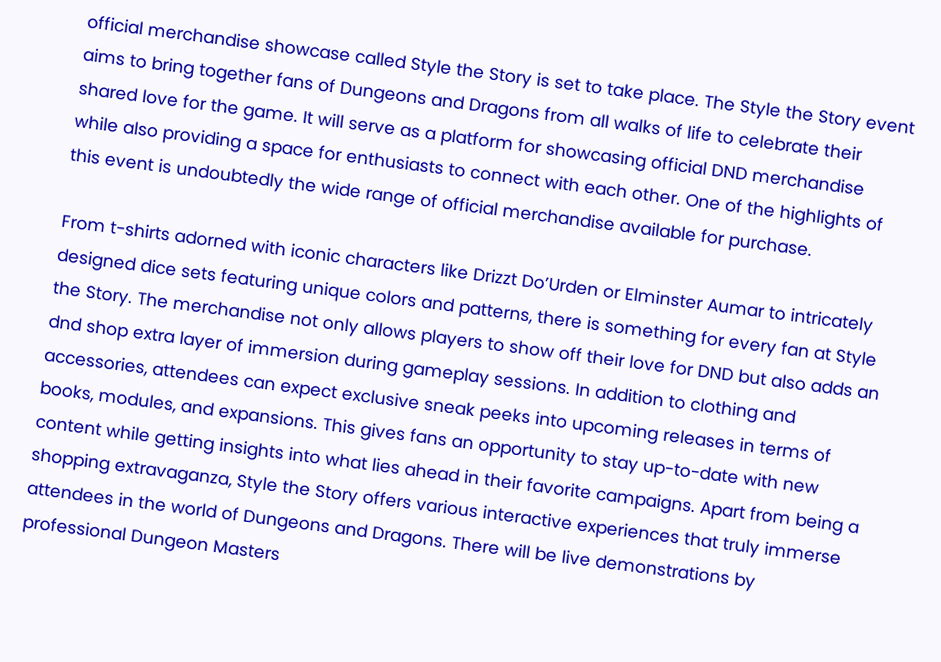official merchandise showcase called Style the Story is set to take place. The Style the Story event aims to bring together fans of Dungeons and Dragons from all walks of life to celebrate their shared love for the game. It will serve as a platform for showcasing official DND merchandise while also providing a space for enthusiasts to connect with each other. One of the highlights of this event is undoubtedly the wide range of official merchandise available for purchase.

From t-shirts adorned with iconic characters like Drizzt Do’Urden or Elminster Aumar to intricately designed dice sets featuring unique colors and patterns, there is something for every fan at Style the Story. The merchandise not only allows players to show off their love for DND but also adds an dnd shop extra layer of immersion during gameplay sessions. In addition to clothing and accessories, attendees can expect exclusive sneak peeks into upcoming releases in terms of books, modules, and expansions. This gives fans an opportunity to stay up-to-date with new content while getting insights into what lies ahead in their favorite campaigns. Apart from being a shopping extravaganza, Style the Story offers various interactive experiences that truly immerse attendees in the world of Dungeons and Dragons. There will be live demonstrations by professional Dungeon Masters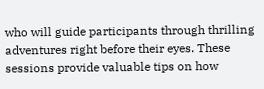who will guide participants through thrilling adventures right before their eyes. These sessions provide valuable tips on how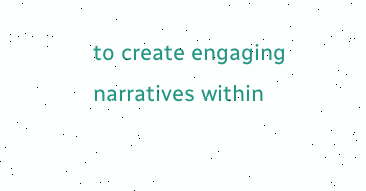to create engaging narratives within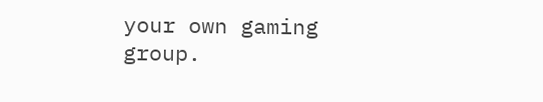your own gaming group.